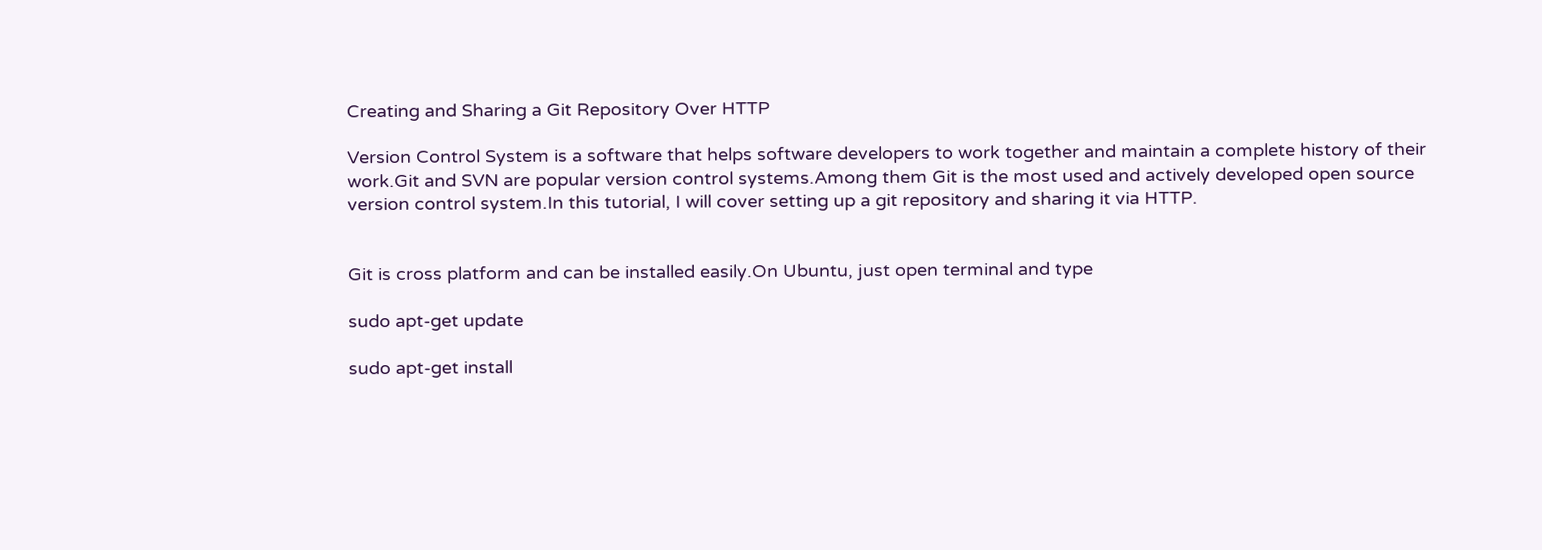Creating and Sharing a Git Repository Over HTTP

Version Control System is a software that helps software developers to work together and maintain a complete history of their work.Git and SVN are popular version control systems.Among them Git is the most used and actively developed open source version control system.In this tutorial, I will cover setting up a git repository and sharing it via HTTP.


Git is cross platform and can be installed easily.On Ubuntu, just open terminal and type

sudo apt-get update

sudo apt-get install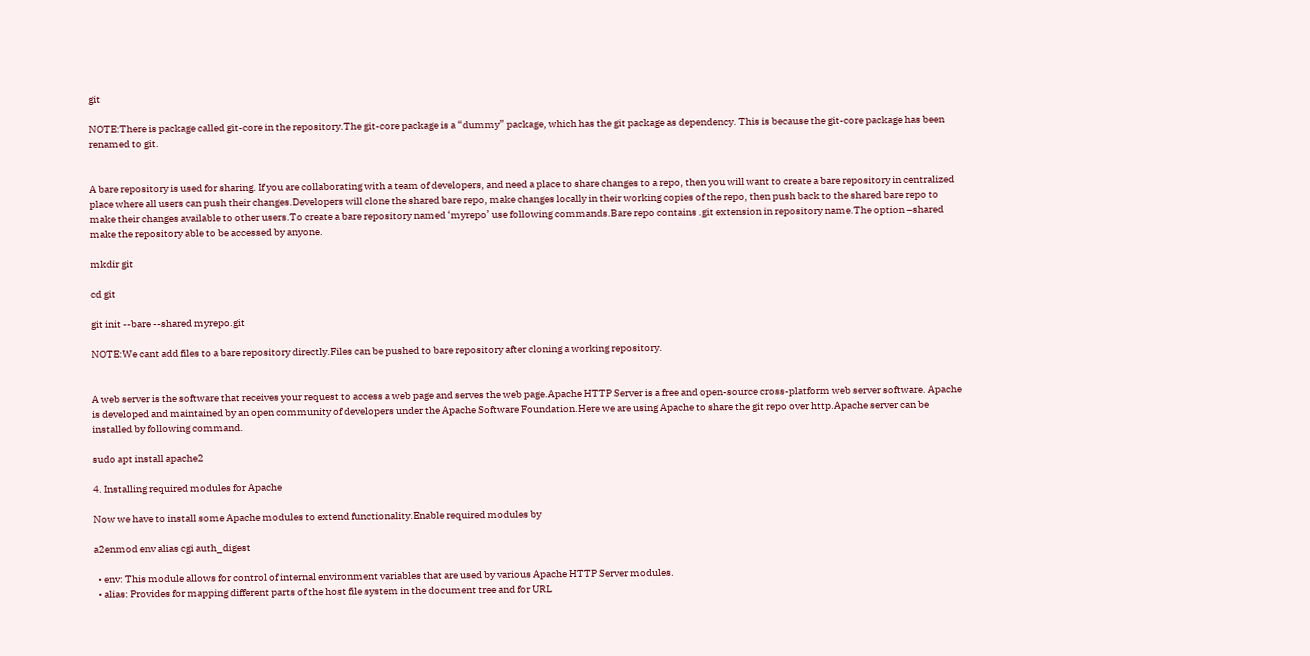git

NOTE:There is package called git-core in the repository.The git-core package is a “dummy” package, which has the git package as dependency. This is because the git-core package has been renamed to git.


A bare repository is used for sharing. If you are collaborating with a team of developers, and need a place to share changes to a repo, then you will want to create a bare repository in centralized place where all users can push their changes.Developers will clone the shared bare repo, make changes locally in their working copies of the repo, then push back to the shared bare repo to make their changes available to other users.To create a bare repository named ‘myrepo’ use following commands.Bare repo contains .git extension in repository name.The option –shared make the repository able to be accessed by anyone.

mkdir git

cd git

git init --bare --shared myrepo.git

NOTE:We cant add files to a bare repository directly.Files can be pushed to bare repository after cloning a working repository.


A web server is the software that receives your request to access a web page and serves the web page.Apache HTTP Server is a free and open-source cross-platform web server software. Apache is developed and maintained by an open community of developers under the Apache Software Foundation.Here we are using Apache to share the git repo over http.Apache server can be installed by following command.

sudo apt install apache2

4. Installing required modules for Apache

Now we have to install some Apache modules to extend functionality.Enable required modules by

a2enmod env alias cgi auth_digest

  • env: This module allows for control of internal environment variables that are used by various Apache HTTP Server modules.
  • alias: Provides for mapping different parts of the host file system in the document tree and for URL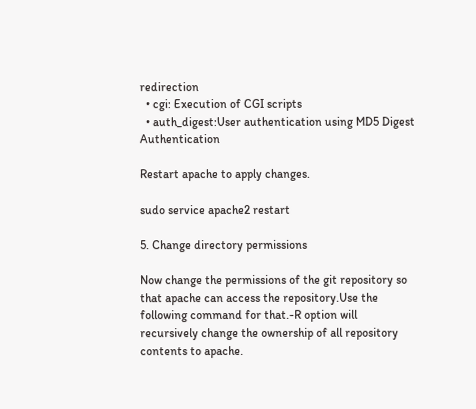redirection
  • cgi: Execution of CGI scripts
  • auth_digest:User authentication using MD5 Digest Authentication

Restart apache to apply changes.

sudo service apache2 restart

5. Change directory permissions

Now change the permissions of the git repository so that apache can access the repository.Use the following command for that.-R option will recursively change the ownership of all repository contents to apache.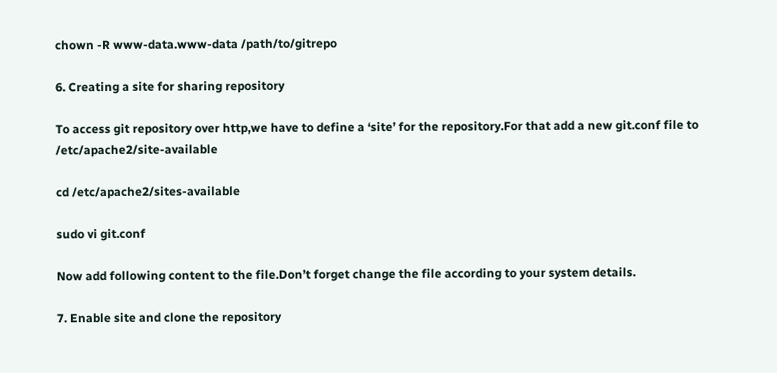chown -R www-data.www-data /path/to/gitrepo

6. Creating a site for sharing repository

To access git repository over http,we have to define a ‘site’ for the repository.For that add a new git.conf file to /etc/apache2/site-available

cd /etc/apache2/sites-available

sudo vi git.conf

Now add following content to the file.Don’t forget change the file according to your system details.

7. Enable site and clone the repository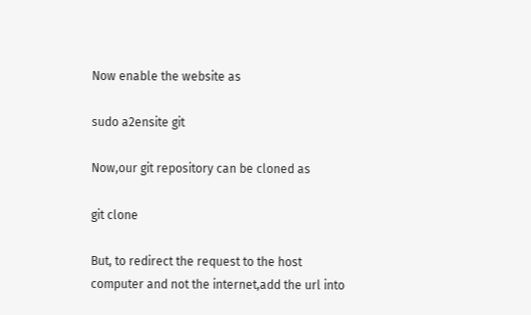Now enable the website as

sudo a2ensite git

Now,our git repository can be cloned as

git clone

But, to redirect the request to the host computer and not the internet,add the url into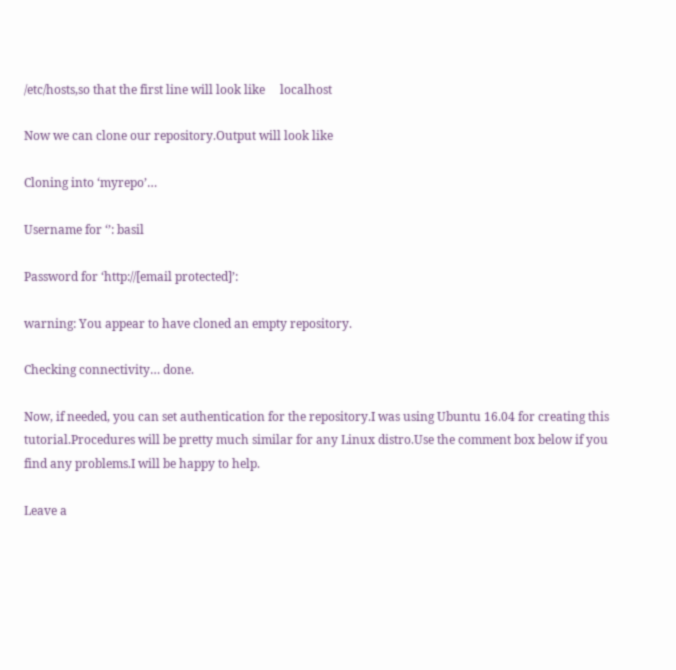/etc/hosts,so that the first line will look like     localhost

Now we can clone our repository.Output will look like

Cloning into ‘myrepo’…

Username for ‘’: basil

Password for ‘http://[email protected]’:

warning: You appear to have cloned an empty repository.

Checking connectivity… done.

Now, if needed, you can set authentication for the repository.I was using Ubuntu 16.04 for creating this tutorial.Procedures will be pretty much similar for any Linux distro.Use the comment box below if you find any problems.I will be happy to help.

Leave a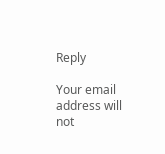Reply

Your email address will not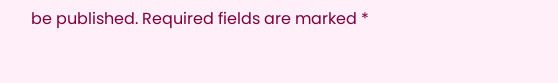be published. Required fields are marked *